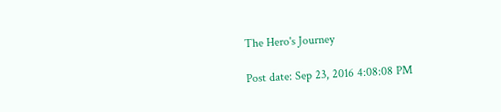The Hero's Journey

Post date: Sep 23, 2016 4:08:08 PM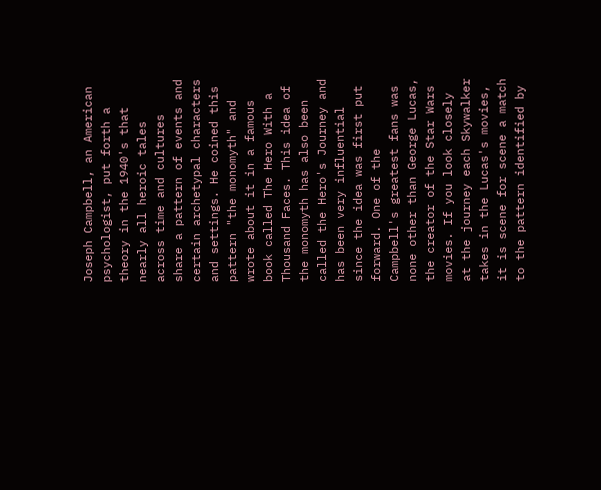Joseph Campbell, an American psychologist, put forth a theory in the 1940's that nearly all heroic tales across time and cultures share a pattern of events and certain archetypal characters and settings. He coined this pattern "the monomyth" and wrote about it in a famous book called The Hero With a Thousand Faces. This idea of the monomyth has also been called the Hero's Journey and has been very influential since the idea was first put forward. One of the Campbell's greatest fans was none other than George Lucas, the creator of the Star Wars movies. If you look closely at the journey each Skywalker takes in the Lucas's movies, it is scene for scene a match to the pattern identified by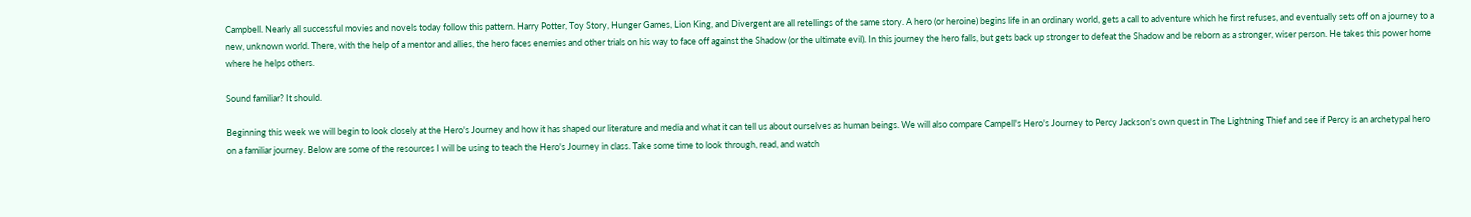Campbell. Nearly all successful movies and novels today follow this pattern. Harry Potter, Toy Story, Hunger Games, Lion King, and Divergent are all retellings of the same story. A hero (or heroine) begins life in an ordinary world, gets a call to adventure which he first refuses, and eventually sets off on a journey to a new, unknown world. There, with the help of a mentor and allies, the hero faces enemies and other trials on his way to face off against the Shadow (or the ultimate evil). In this journey the hero falls, but gets back up stronger to defeat the Shadow and be reborn as a stronger, wiser person. He takes this power home where he helps others.

Sound familiar? It should.

Beginning this week we will begin to look closely at the Hero's Journey and how it has shaped our literature and media and what it can tell us about ourselves as human beings. We will also compare Campell's Hero's Journey to Percy Jackson's own quest in The Lightning Thief and see if Percy is an archetypal hero on a familiar journey. Below are some of the resources I will be using to teach the Hero's Journey in class. Take some time to look through, read, and watch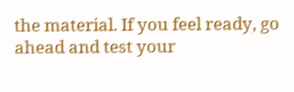the material. If you feel ready, go ahead and test your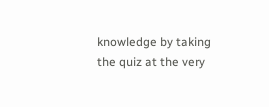knowledge by taking the quiz at the very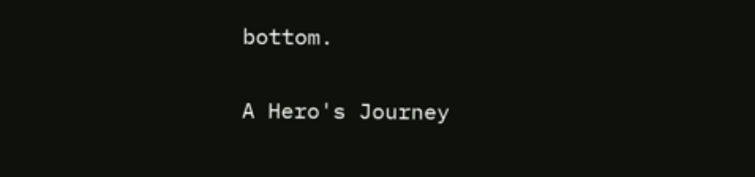bottom.

A Hero's Journey